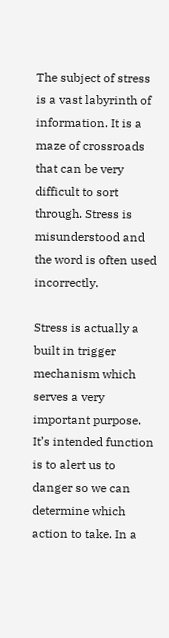The subject of stress is a vast labyrinth of information. It is a maze of crossroads that can be very difficult to sort through. Stress is misunderstood and the word is often used incorrectly.

Stress is actually a built in trigger mechanism which serves a very important purpose. It’s intended function is to alert us to danger so we can determine which action to take. In a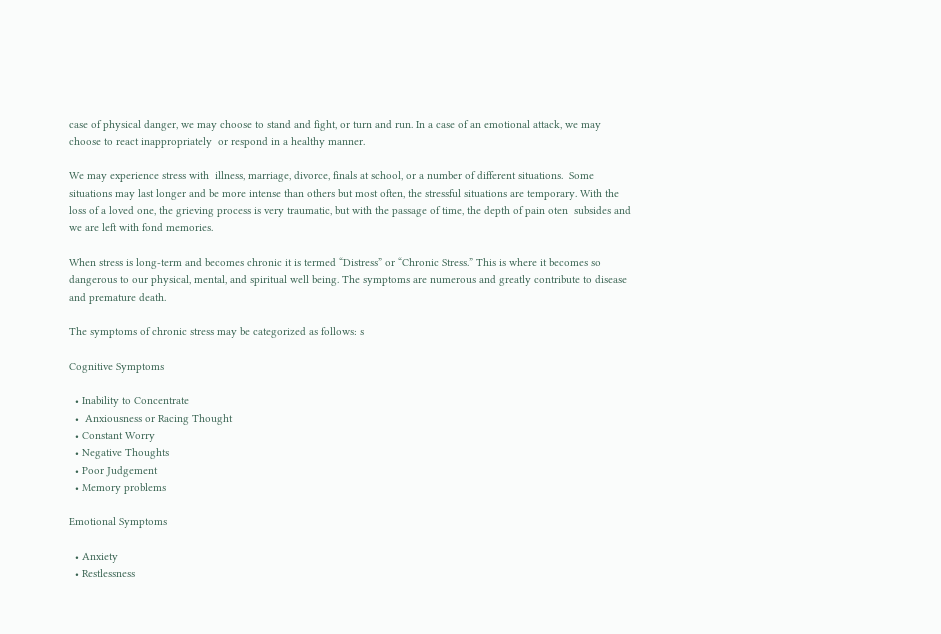case of physical danger, we may choose to stand and fight, or turn and run. In a case of an emotional attack, we may choose to react inappropriately  or respond in a healthy manner.

We may experience stress with  illness, marriage, divorce, finals at school, or a number of different situations.  Some situations may last longer and be more intense than others but most often, the stressful situations are temporary. With the loss of a loved one, the grieving process is very traumatic, but with the passage of time, the depth of pain oten  subsides and we are left with fond memories.

When stress is long-term and becomes chronic it is termed “Distress” or “Chronic Stress.” This is where it becomes so dangerous to our physical, mental, and spiritual well being. The symptoms are numerous and greatly contribute to disease and premature death.

The symptoms of chronic stress may be categorized as follows: s

Cognitive Symptoms

  • Inability to Concentrate
  •  Anxiousness or Racing Thought
  • Constant Worry
  • Negative Thoughts
  • Poor Judgement
  • Memory problems

Emotional Symptoms

  • Anxiety
  • Restlessness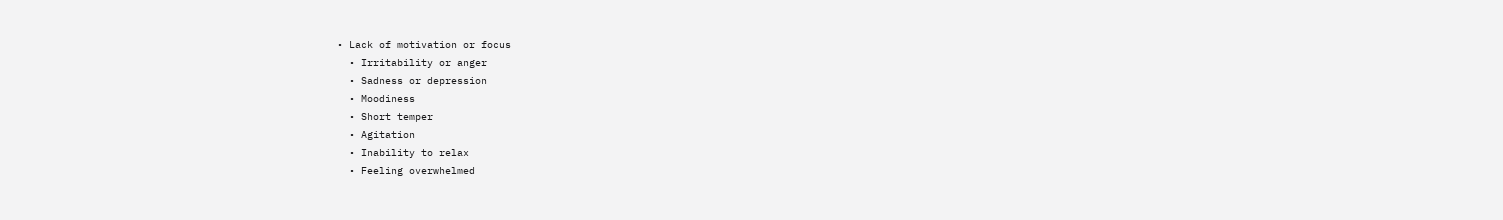• Lack of motivation or focus
  • Irritability or anger
  • Sadness or depression
  • Moodiness
  • Short temper
  • Agitation
  • Inability to relax
  • Feeling overwhelmed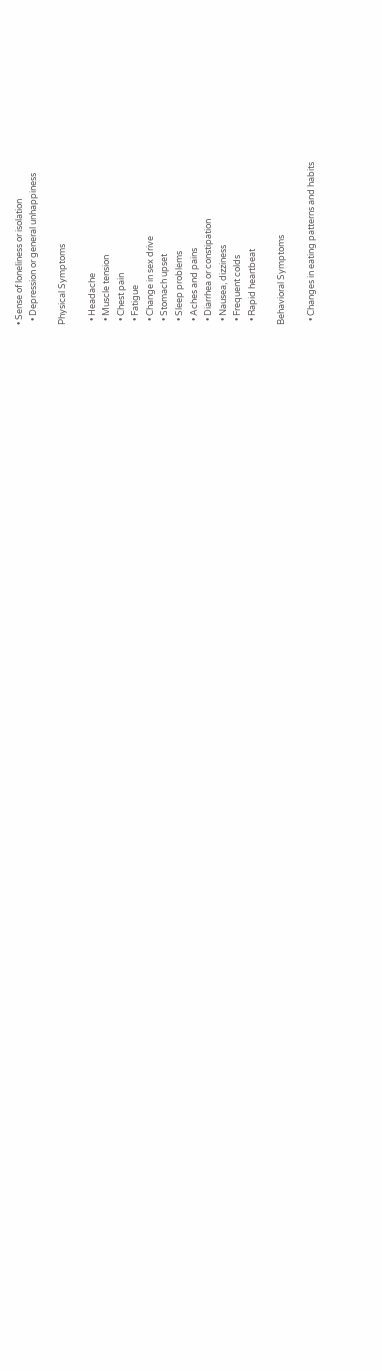• Sense of loneliness or isolation
  • Depression or general unhappiness

Physical Symptoms

  • Headache
  • Muscle tension
  • Chest pain
  • Fatigue
  • Change in sex drive
  • Stomach upset
  • Sleep problems
  • Aches and pains
  • Diarrhea or constipation
  • Nausea, dizziness
  • Frequent colds
  • Rapid heartbeat

Behavioral Symptoms

  • Changes in eating patterns and habits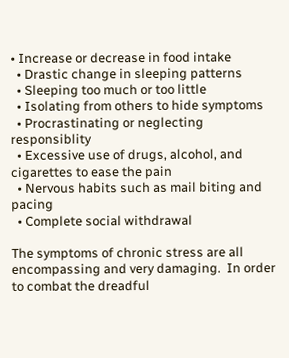• Increase or decrease in food intake
  • Drastic change in sleeping patterns
  • Sleeping too much or too little
  • Isolating from others to hide symptoms
  • Procrastinating or neglecting responsiblity
  • Excessive use of drugs, alcohol, and cigarettes to ease the pain
  • Nervous habits such as mail biting and pacing
  • Complete social withdrawal

The symptoms of chronic stress are all encompassing and very damaging.  In order to combat the dreadful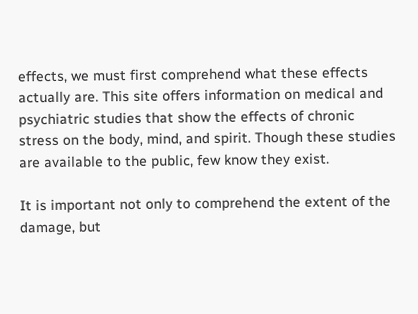effects, we must first comprehend what these effects actually are. This site offers information on medical and psychiatric studies that show the effects of chronic stress on the body, mind, and spirit. Though these studies are available to the public, few know they exist.

It is important not only to comprehend the extent of the damage, but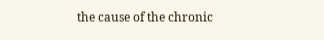the cause of the chronic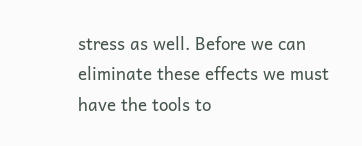stress as well. Before we can eliminate these effects we must have the tools to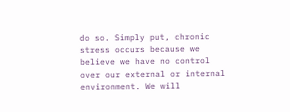do so. Simply put, chronic stress occurs because we believe we have no control over our external or internal environment. We will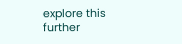explore this further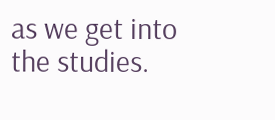as we get into the studies.